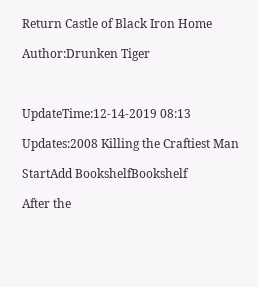Return Castle of Black Iron Home

Author:Drunken Tiger



UpdateTime:12-14-2019 08:13

Updates:2008 Killing the Craftiest Man

StartAdd BookshelfBookshelf

After the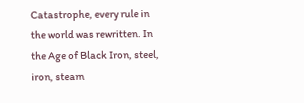Catastrophe, every rule in the world was rewritten. In the Age of Black Iron, steel, iron, steam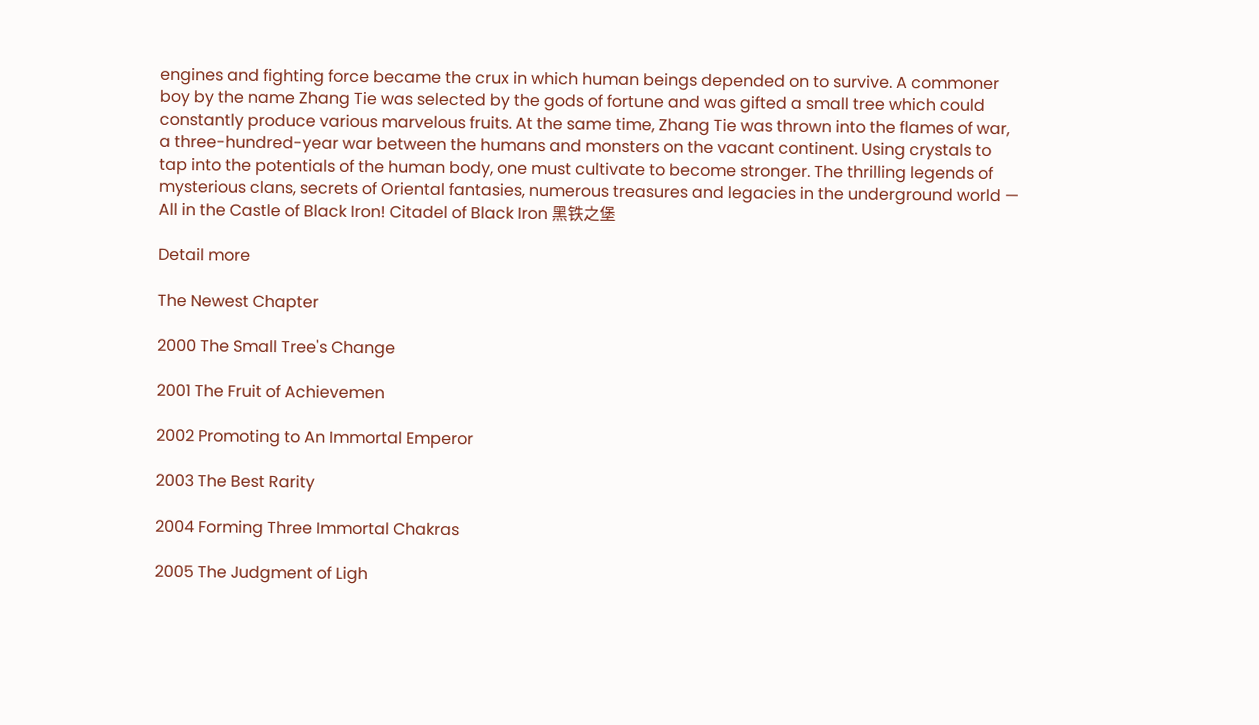engines and fighting force became the crux in which human beings depended on to survive. A commoner boy by the name Zhang Tie was selected by the gods of fortune and was gifted a small tree which could constantly produce various marvelous fruits. At the same time, Zhang Tie was thrown into the flames of war, a three-hundred-year war between the humans and monsters on the vacant continent. Using crystals to tap into the potentials of the human body, one must cultivate to become stronger. The thrilling legends of mysterious clans, secrets of Oriental fantasies, numerous treasures and legacies in the underground world — All in the Castle of Black Iron! Citadel of Black Iron 黑铁之堡

Detail more

The Newest Chapter

2000 The Small Tree's Change

2001 The Fruit of Achievemen

2002 Promoting to An Immortal Emperor

2003 The Best Rarity

2004 Forming Three Immortal Chakras

2005 The Judgment of Ligh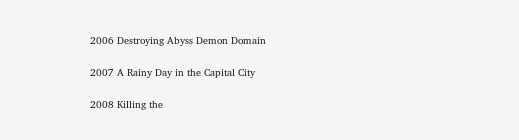2006 Destroying Abyss Demon Domain

2007 A Rainy Day in the Capital City

2008 Killing the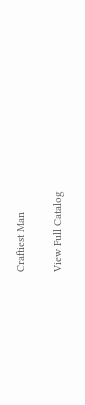Craftiest Man

View Full Catalog